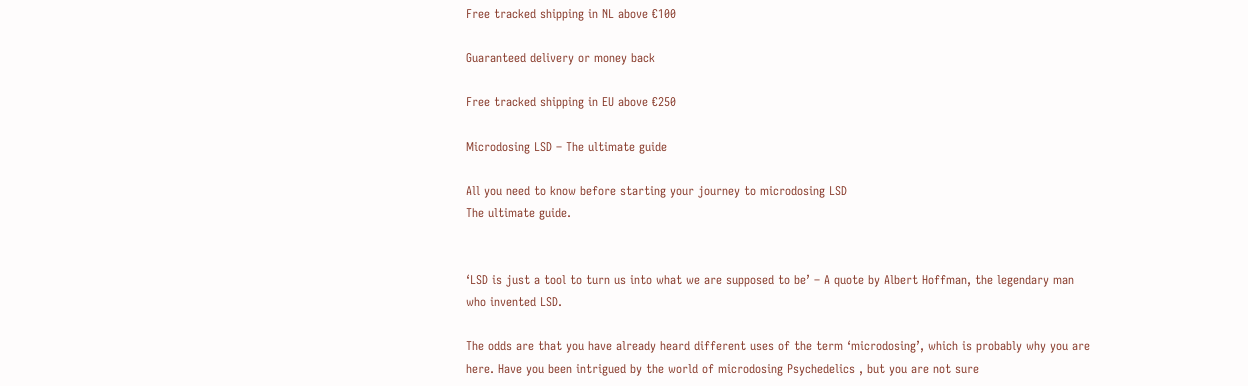Free tracked shipping in NL above €100

Guaranteed delivery or money back

Free tracked shipping in EU above €250

Microdosing LSD – The ultimate guide

All you need to know before starting your journey to microdosing LSD
The ultimate guide.


‘LSD is just a tool to turn us into what we are supposed to be’ – A quote by Albert Hoffman, the legendary man who invented LSD.

The odds are that you have already heard different uses of the term ‘microdosing’, which is probably why you are here. Have you been intrigued by the world of microdosing Psychedelics , but you are not sure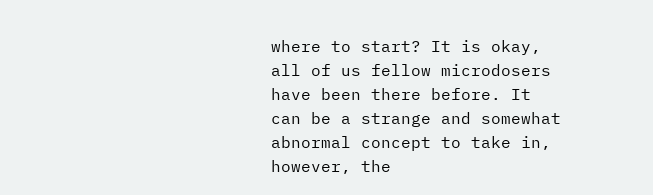where to start? It is okay, all of us fellow microdosers have been there before. It can be a strange and somewhat abnormal concept to take in, however, the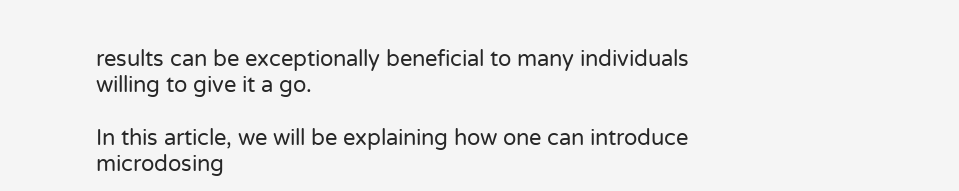results can be exceptionally beneficial to many individuals willing to give it a go.

In this article, we will be explaining how one can introduce microdosing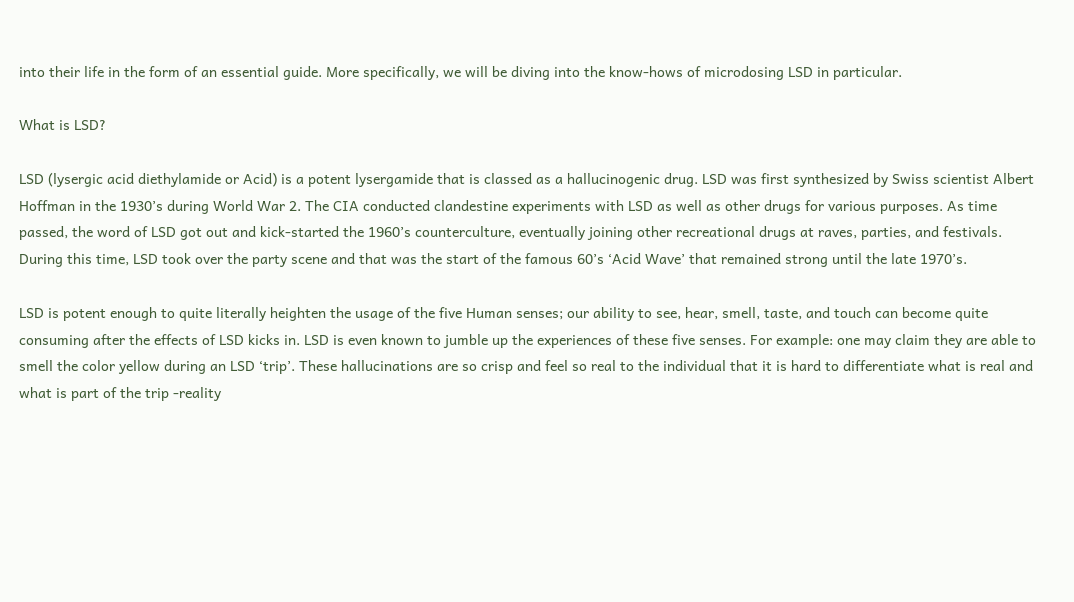into their life in the form of an essential guide. More specifically, we will be diving into the know-hows of microdosing LSD in particular.

What is LSD?

LSD (lysergic acid diethylamide or Acid) is a potent lysergamide that is classed as a hallucinogenic drug. LSD was first synthesized by Swiss scientist Albert Hoffman in the 1930’s during World War 2. The CIA conducted clandestine experiments with LSD as well as other drugs for various purposes. As time passed, the word of LSD got out and kick-started the 1960’s counterculture, eventually joining other recreational drugs at raves, parties, and festivals. During this time, LSD took over the party scene and that was the start of the famous 60’s ‘Acid Wave’ that remained strong until the late 1970’s.

LSD is potent enough to quite literally heighten the usage of the five Human senses; our ability to see, hear, smell, taste, and touch can become quite consuming after the effects of LSD kicks in. LSD is even known to jumble up the experiences of these five senses. For example: one may claim they are able to smell the color yellow during an LSD ‘trip’. These hallucinations are so crisp and feel so real to the individual that it is hard to differentiate what is real and what is part of the trip -reality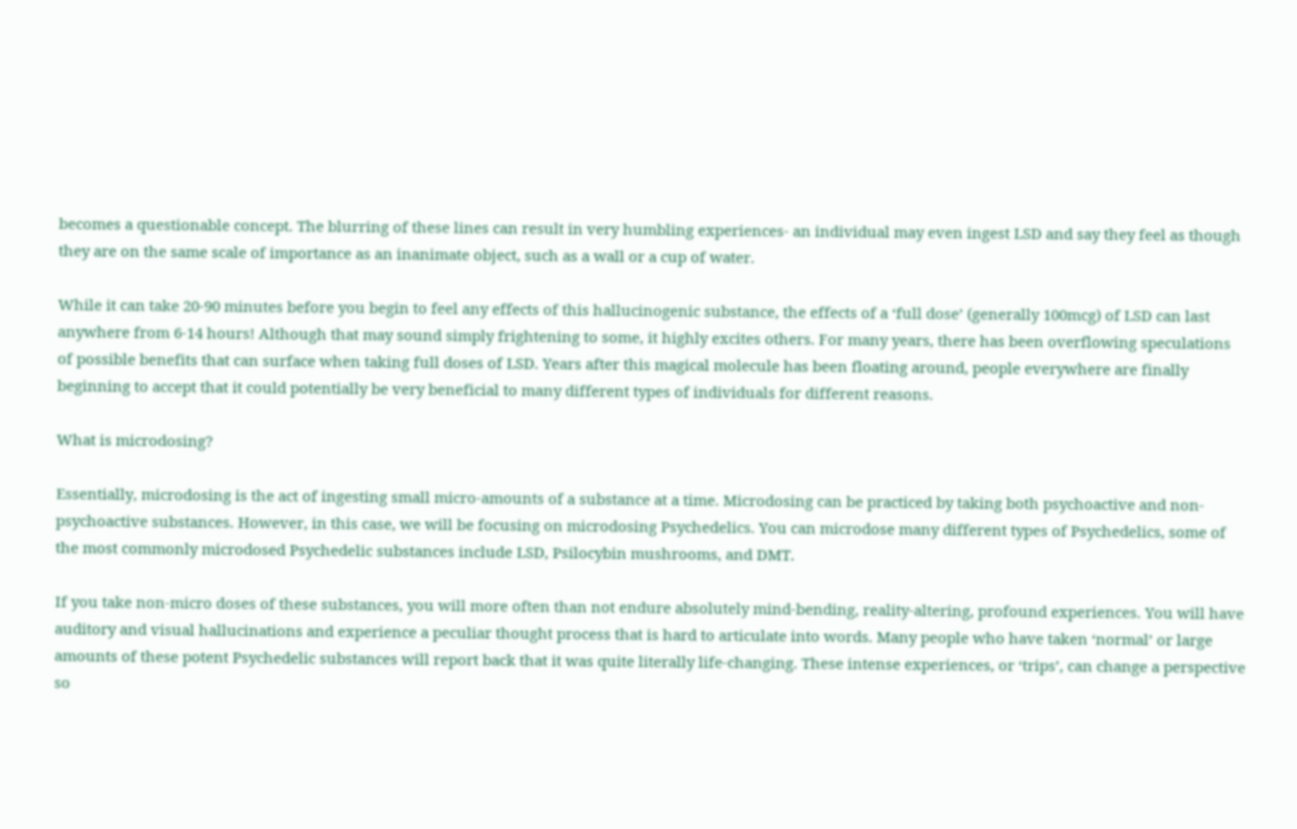becomes a questionable concept. The blurring of these lines can result in very humbling experiences- an individual may even ingest LSD and say they feel as though they are on the same scale of importance as an inanimate object, such as a wall or a cup of water.

While it can take 20-90 minutes before you begin to feel any effects of this hallucinogenic substance, the effects of a ‘full dose’ (generally 100mcg) of LSD can last anywhere from 6-14 hours! Although that may sound simply frightening to some, it highly excites others. For many years, there has been overflowing speculations of possible benefits that can surface when taking full doses of LSD. Years after this magical molecule has been floating around, people everywhere are finally beginning to accept that it could potentially be very beneficial to many different types of individuals for different reasons.

What is microdosing?

Essentially, microdosing is the act of ingesting small micro-amounts of a substance at a time. Microdosing can be practiced by taking both psychoactive and non-psychoactive substances. However, in this case, we will be focusing on microdosing Psychedelics. You can microdose many different types of Psychedelics, some of the most commonly microdosed Psychedelic substances include LSD, Psilocybin mushrooms, and DMT.

If you take non-micro doses of these substances, you will more often than not endure absolutely mind-bending, reality-altering, profound experiences. You will have auditory and visual hallucinations and experience a peculiar thought process that is hard to articulate into words. Many people who have taken ‘normal’ or large amounts of these potent Psychedelic substances will report back that it was quite literally life-changing. These intense experiences, or ‘trips’, can change a perspective so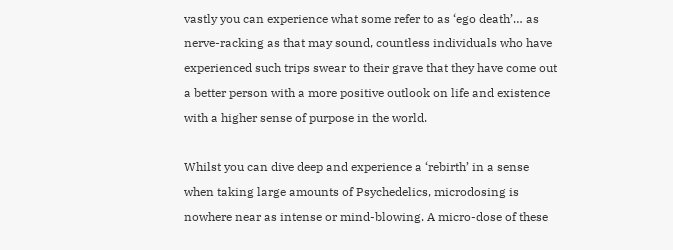vastly you can experience what some refer to as ‘ego death’… as nerve-racking as that may sound, countless individuals who have experienced such trips swear to their grave that they have come out a better person with a more positive outlook on life and existence with a higher sense of purpose in the world.

Whilst you can dive deep and experience a ‘rebirth’ in a sense when taking large amounts of Psychedelics, microdosing is nowhere near as intense or mind-blowing. A micro-dose of these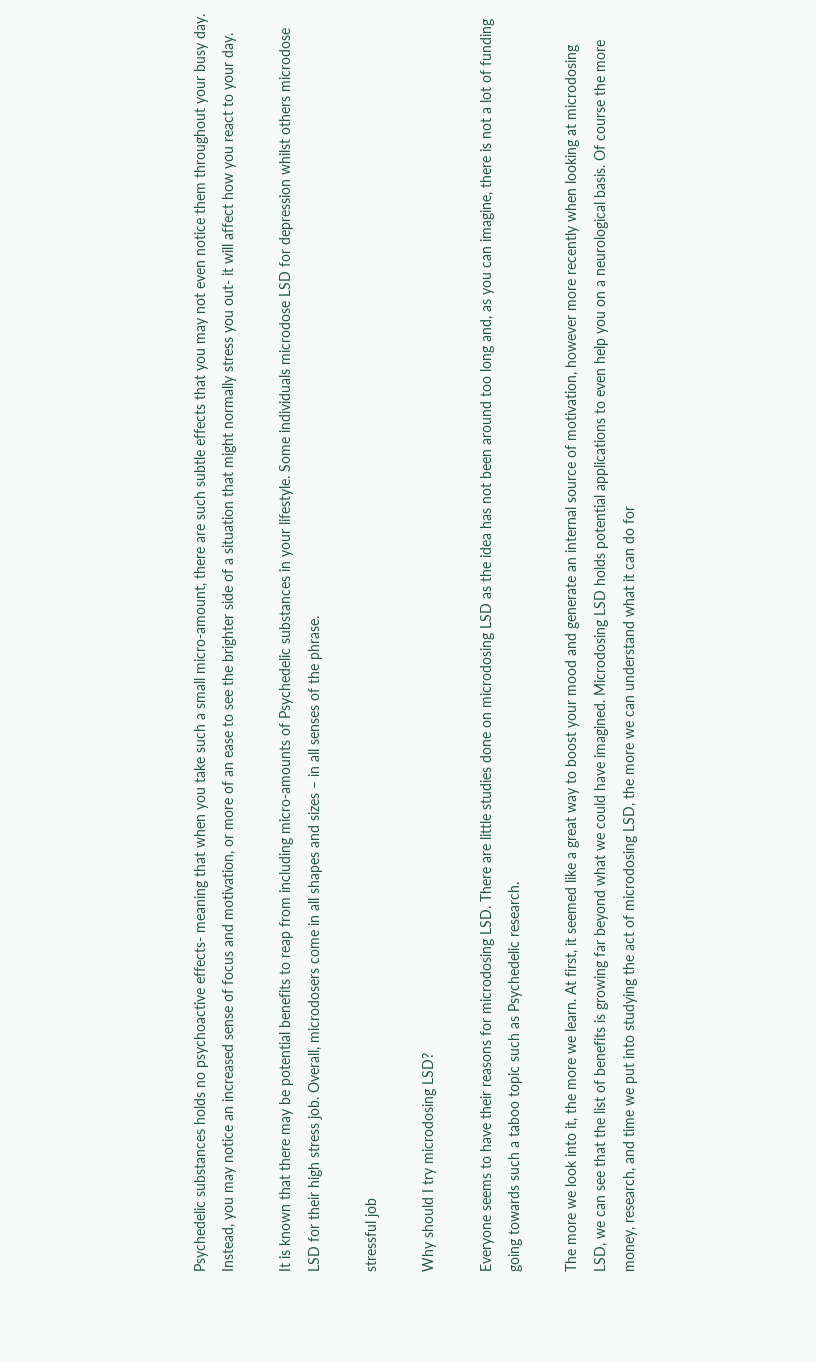Psychedelic substances holds no psychoactive effects- meaning that when you take such a small micro-amount, there are such subtle effects that you may not even notice them throughout your busy day. Instead, you may notice an increased sense of focus and motivation, or more of an ease to see the brighter side of a situation that might normally stress you out- it will affect how you react to your day.

It is known that there may be potential benefits to reap from including micro-amounts of Psychedelic substances in your lifestyle. Some individuals microdose LSD for depression whilst others microdose LSD for their high stress job. Overall, microdosers come in all shapes and sizes – in all senses of the phrase.

stressful job

Why should I try microdosing LSD?

Everyone seems to have their reasons for microdosing LSD. There are little studies done on microdosing LSD as the idea has not been around too long and, as you can imagine, there is not a lot of funding going towards such a taboo topic such as Psychedelic research.

The more we look into it, the more we learn. At first, it seemed like a great way to boost your mood and generate an internal source of motivation, however more recently when looking at microdosing LSD, we can see that the list of benefits is growing far beyond what we could have imagined. Microdosing LSD holds potential applications to even help you on a neurological basis. Of course the more money, research, and time we put into studying the act of microdosing LSD, the more we can understand what it can do for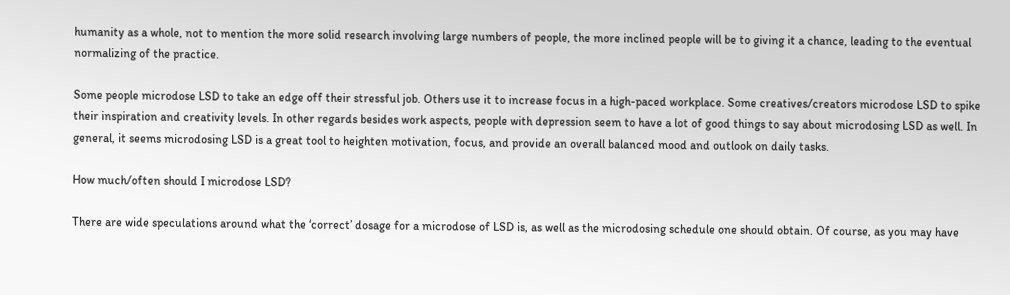humanity as a whole, not to mention the more solid research involving large numbers of people, the more inclined people will be to giving it a chance, leading to the eventual normalizing of the practice.

Some people microdose LSD to take an edge off their stressful job. Others use it to increase focus in a high-paced workplace. Some creatives/creators microdose LSD to spike their inspiration and creativity levels. In other regards besides work aspects, people with depression seem to have a lot of good things to say about microdosing LSD as well. In general, it seems microdosing LSD is a great tool to heighten motivation, focus, and provide an overall balanced mood and outlook on daily tasks.

How much/often should I microdose LSD?

There are wide speculations around what the ‘correct’ dosage for a microdose of LSD is, as well as the microdosing schedule one should obtain. Of course, as you may have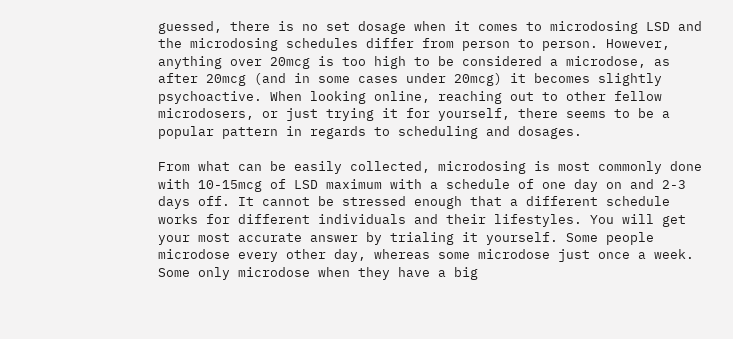guessed, there is no set dosage when it comes to microdosing LSD and the microdosing schedules differ from person to person. However, anything over 20mcg is too high to be considered a microdose, as after 20mcg (and in some cases under 20mcg) it becomes slightly psychoactive. When looking online, reaching out to other fellow microdosers, or just trying it for yourself, there seems to be a popular pattern in regards to scheduling and dosages.

From what can be easily collected, microdosing is most commonly done with 10-15mcg of LSD maximum with a schedule of one day on and 2-3 days off. It cannot be stressed enough that a different schedule works for different individuals and their lifestyles. You will get your most accurate answer by trialing it yourself. Some people microdose every other day, whereas some microdose just once a week. Some only microdose when they have a big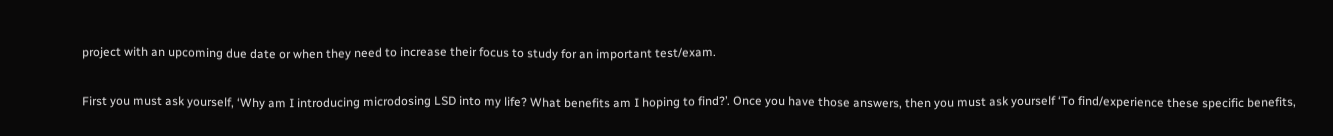project with an upcoming due date or when they need to increase their focus to study for an important test/exam.

First you must ask yourself, ‘Why am I introducing microdosing LSD into my life? What benefits am I hoping to find?’. Once you have those answers, then you must ask yourself ‘To find/experience these specific benefits,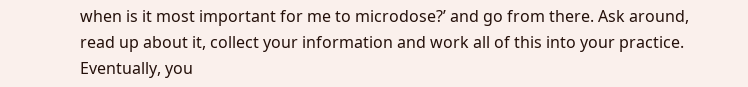when is it most important for me to microdose?’ and go from there. Ask around, read up about it, collect your information and work all of this into your practice. Eventually, you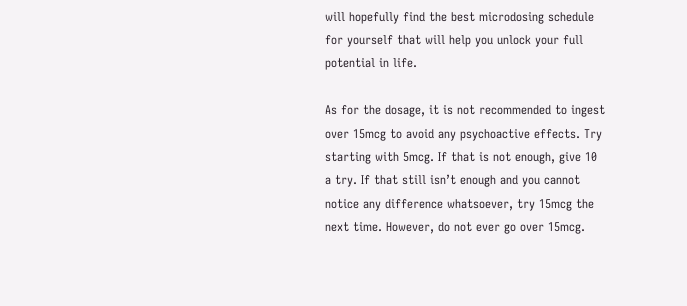will hopefully find the best microdosing schedule for yourself that will help you unlock your full potential in life.

As for the dosage, it is not recommended to ingest over 15mcg to avoid any psychoactive effects. Try starting with 5mcg. If that is not enough, give 10 a try. If that still isn’t enough and you cannot notice any difference whatsoever, try 15mcg the next time. However, do not ever go over 15mcg.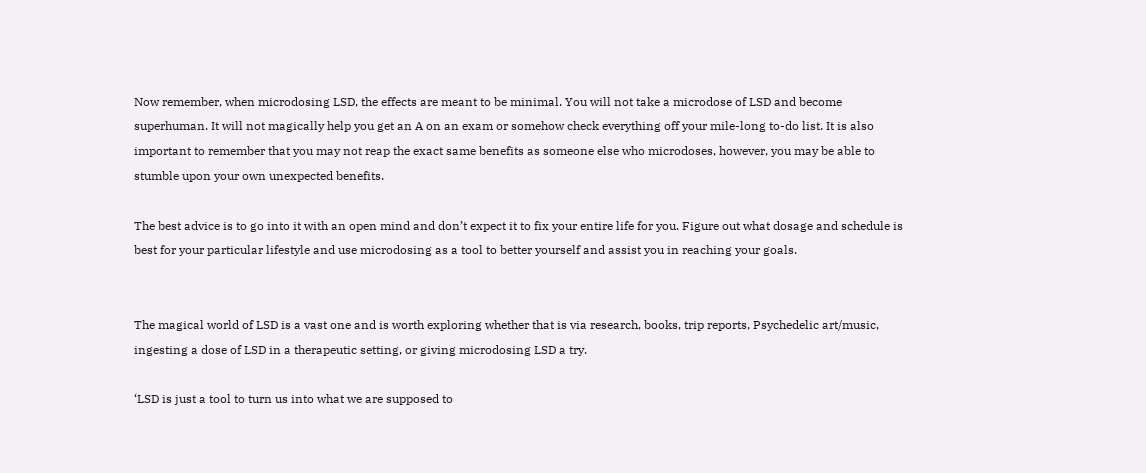Now remember, when microdosing LSD, the effects are meant to be minimal. You will not take a microdose of LSD and become superhuman. It will not magically help you get an A on an exam or somehow check everything off your mile-long to-do list. It is also important to remember that you may not reap the exact same benefits as someone else who microdoses, however, you may be able to stumble upon your own unexpected benefits.

The best advice is to go into it with an open mind and don’t expect it to fix your entire life for you. Figure out what dosage and schedule is best for your particular lifestyle and use microdosing as a tool to better yourself and assist you in reaching your goals.


The magical world of LSD is a vast one and is worth exploring whether that is via research, books, trip reports, Psychedelic art/music, ingesting a dose of LSD in a therapeutic setting, or giving microdosing LSD a try.

‘LSD is just a tool to turn us into what we are supposed to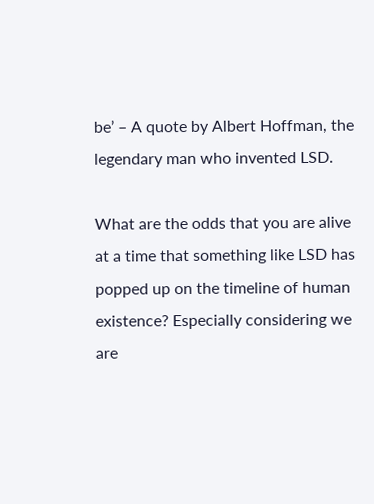be’ – A quote by Albert Hoffman, the legendary man who invented LSD.

What are the odds that you are alive at a time that something like LSD has popped up on the timeline of human existence? Especially considering we are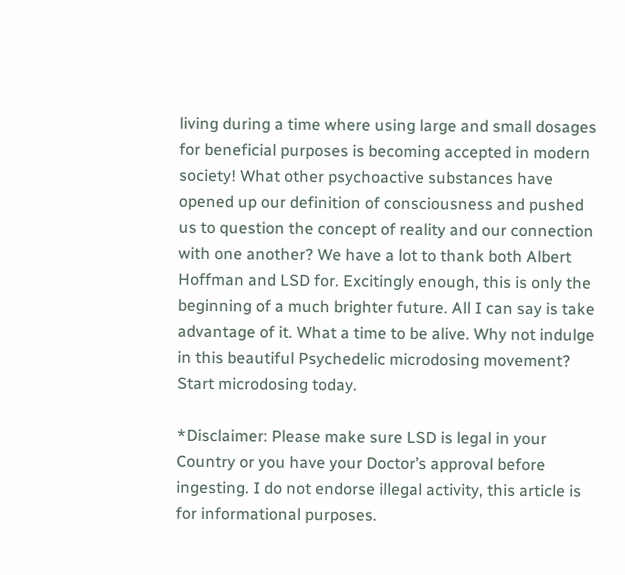living during a time where using large and small dosages for beneficial purposes is becoming accepted in modern society! What other psychoactive substances have opened up our definition of consciousness and pushed us to question the concept of reality and our connection with one another? We have a lot to thank both Albert Hoffman and LSD for. Excitingly enough, this is only the beginning of a much brighter future. All I can say is take advantage of it. What a time to be alive. Why not indulge in this beautiful Psychedelic microdosing movement? Start microdosing today.

*Disclaimer: Please make sure LSD is legal in your Country or you have your Doctor’s approval before ingesting. I do not endorse illegal activity, this article is for informational purposes.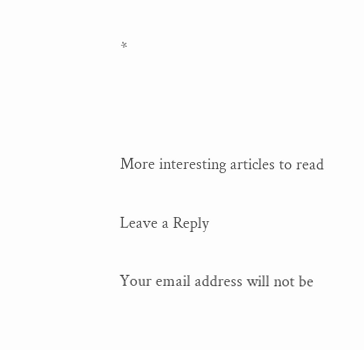*



More interesting articles to read

Leave a Reply

Your email address will not be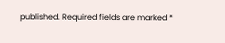published. Required fields are marked *